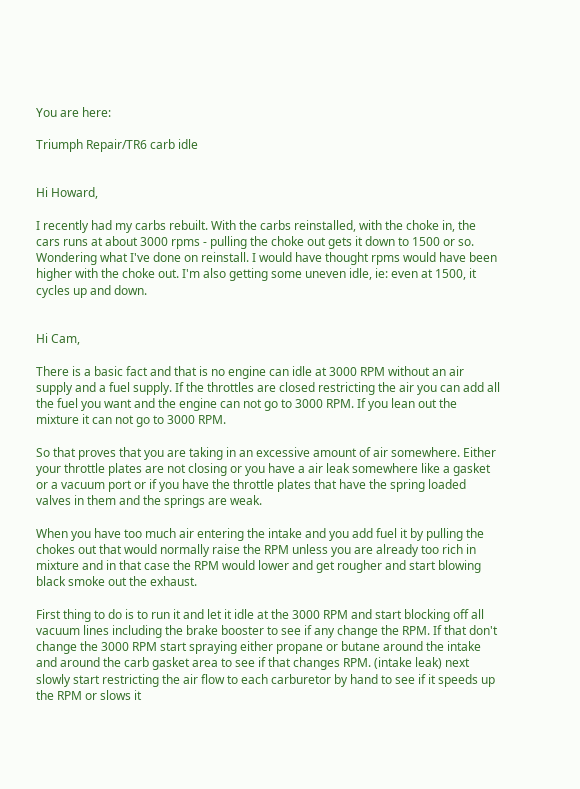You are here:

Triumph Repair/TR6 carb idle


Hi Howard,

I recently had my carbs rebuilt. With the carbs reinstalled, with the choke in, the cars runs at about 3000 rpms - pulling the choke out gets it down to 1500 or so. Wondering what I've done on reinstall. I would have thought rpms would have been higher with the choke out. I'm also getting some uneven idle, ie: even at 1500, it cycles up and down.


Hi Cam,

There is a basic fact and that is no engine can idle at 3000 RPM without an air supply and a fuel supply. If the throttles are closed restricting the air you can add all the fuel you want and the engine can not go to 3000 RPM. If you lean out the mixture it can not go to 3000 RPM.

So that proves that you are taking in an excessive amount of air somewhere. Either your throttle plates are not closing or you have a air leak somewhere like a gasket or a vacuum port or if you have the throttle plates that have the spring loaded valves in them and the springs are weak.

When you have too much air entering the intake and you add fuel it by pulling the chokes out that would normally raise the RPM unless you are already too rich in mixture and in that case the RPM would lower and get rougher and start blowing black smoke out the exhaust.

First thing to do is to run it and let it idle at the 3000 RPM and start blocking off all vacuum lines including the brake booster to see if any change the RPM. If that don't change the 3000 RPM start spraying either propane or butane around the intake and around the carb gasket area to see if that changes RPM. (intake leak) next slowly start restricting the air flow to each carburetor by hand to see if it speeds up the RPM or slows it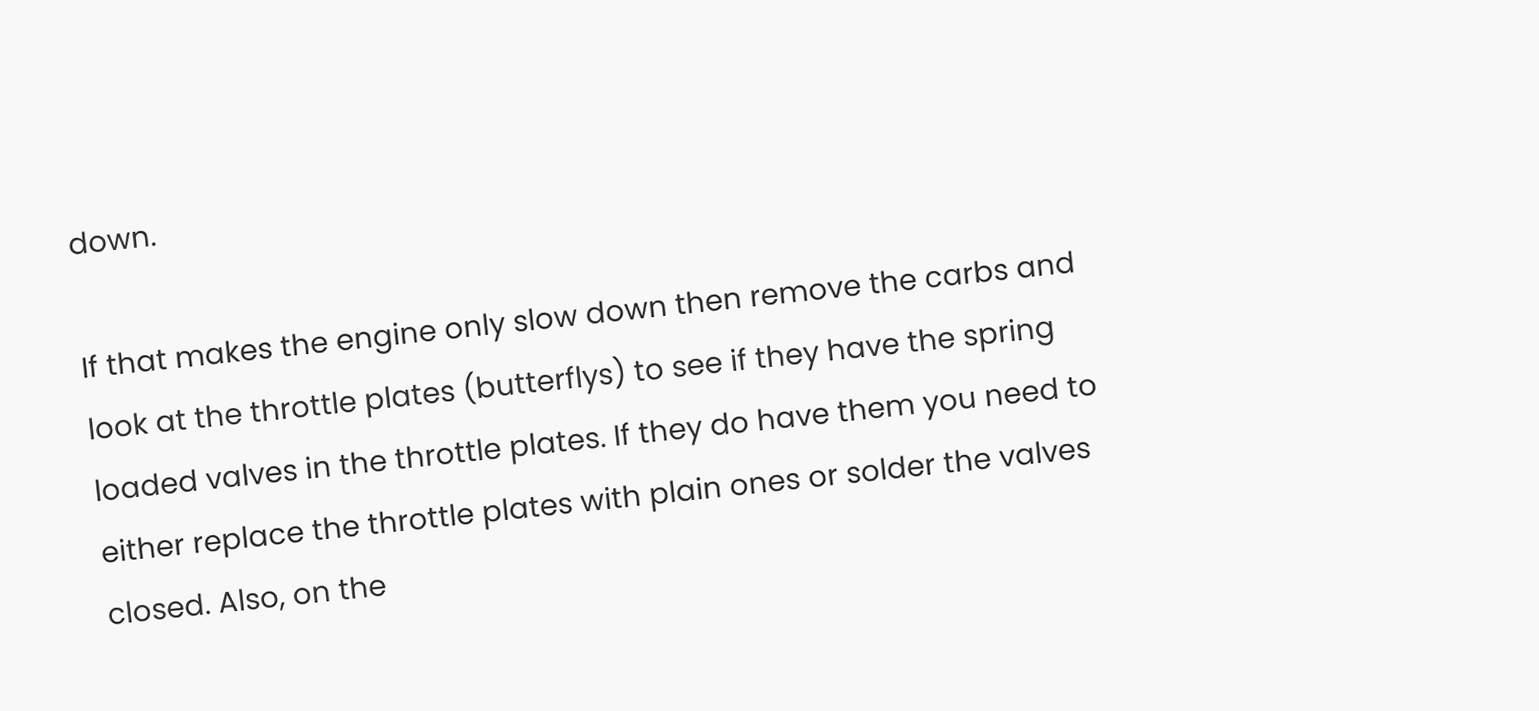down.

If that makes the engine only slow down then remove the carbs and look at the throttle plates (butterflys) to see if they have the spring loaded valves in the throttle plates. If they do have them you need to either replace the throttle plates with plain ones or solder the valves closed. Also, on the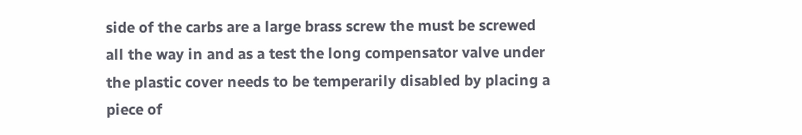side of the carbs are a large brass screw the must be screwed all the way in and as a test the long compensator valve under the plastic cover needs to be temperarily disabled by placing a piece of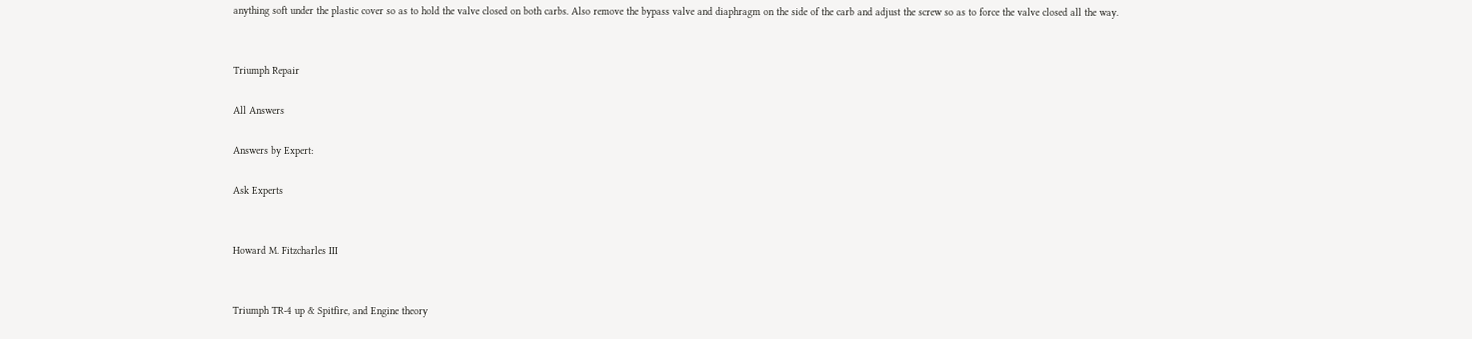anything soft under the plastic cover so as to hold the valve closed on both carbs. Also remove the bypass valve and diaphragm on the side of the carb and adjust the screw so as to force the valve closed all the way.


Triumph Repair

All Answers

Answers by Expert:

Ask Experts


Howard M. Fitzcharles III


Triumph TR-4 up & Spitfire, and Engine theory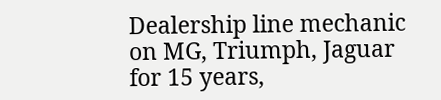Dealership line mechanic on MG, Triumph, Jaguar for 15 years,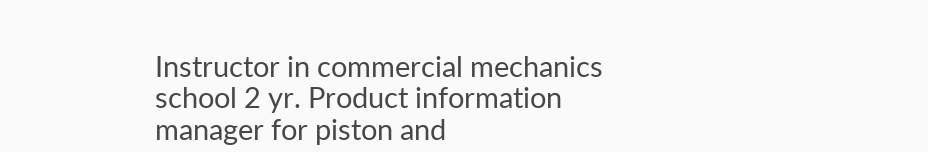Instructor in commercial mechanics school 2 yr. Product information manager for piston and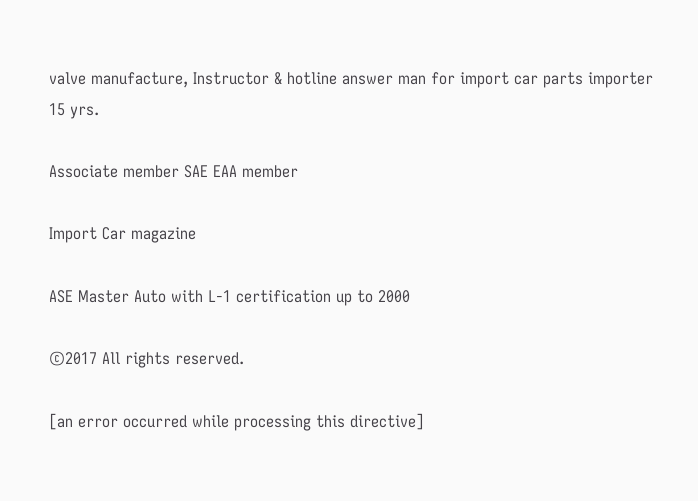valve manufacture, Instructor & hotline answer man for import car parts importer 15 yrs.

Associate member SAE EAA member

Import Car magazine

ASE Master Auto with L-1 certification up to 2000

©2017 All rights reserved.

[an error occurred while processing this directive]